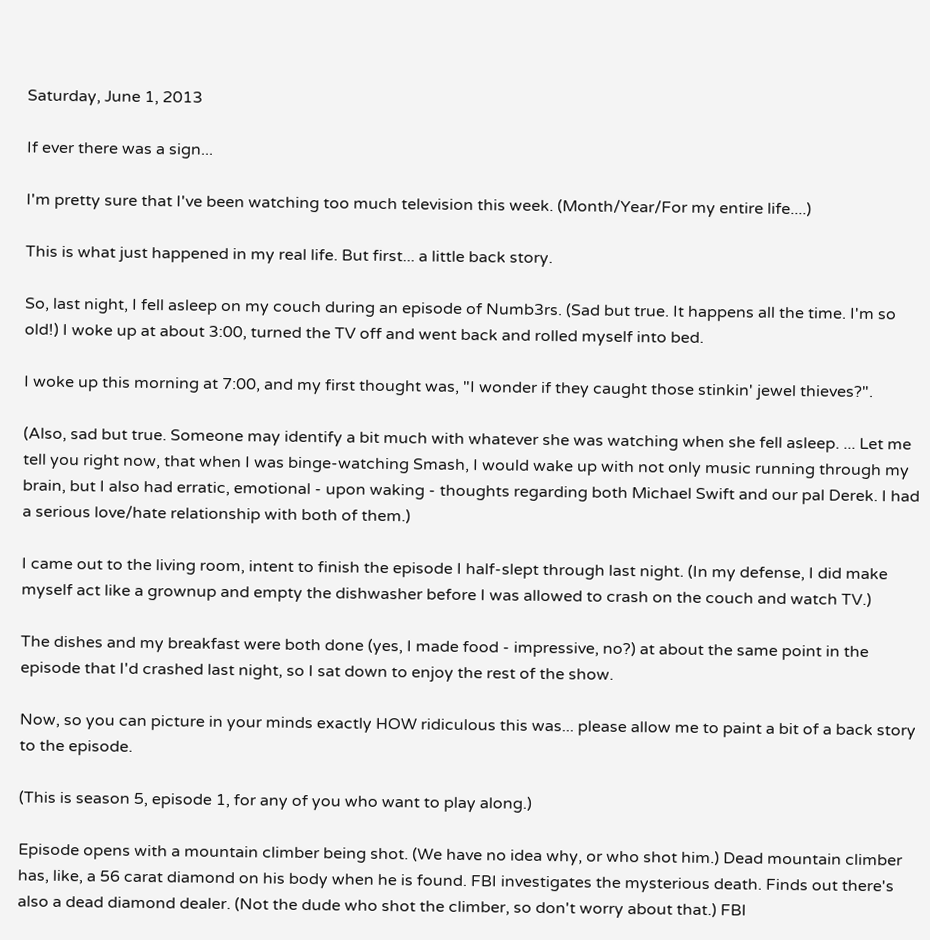Saturday, June 1, 2013

If ever there was a sign...

I'm pretty sure that I've been watching too much television this week. (Month/Year/For my entire life....)

This is what just happened in my real life. But first... a little back story.

So, last night, I fell asleep on my couch during an episode of Numb3rs. (Sad but true. It happens all the time. I'm so old!) I woke up at about 3:00, turned the TV off and went back and rolled myself into bed.

I woke up this morning at 7:00, and my first thought was, "I wonder if they caught those stinkin' jewel thieves?".

(Also, sad but true. Someone may identify a bit much with whatever she was watching when she fell asleep. ... Let me tell you right now, that when I was binge-watching Smash, I would wake up with not only music running through my brain, but I also had erratic, emotional - upon waking - thoughts regarding both Michael Swift and our pal Derek. I had a serious love/hate relationship with both of them.)

I came out to the living room, intent to finish the episode I half-slept through last night. (In my defense, I did make myself act like a grownup and empty the dishwasher before I was allowed to crash on the couch and watch TV.)

The dishes and my breakfast were both done (yes, I made food - impressive, no?) at about the same point in the episode that I'd crashed last night, so I sat down to enjoy the rest of the show.

Now, so you can picture in your minds exactly HOW ridiculous this was... please allow me to paint a bit of a back story to the episode.

(This is season 5, episode 1, for any of you who want to play along.)

Episode opens with a mountain climber being shot. (We have no idea why, or who shot him.) Dead mountain climber has, like, a 56 carat diamond on his body when he is found. FBI investigates the mysterious death. Finds out there's also a dead diamond dealer. (Not the dude who shot the climber, so don't worry about that.) FBI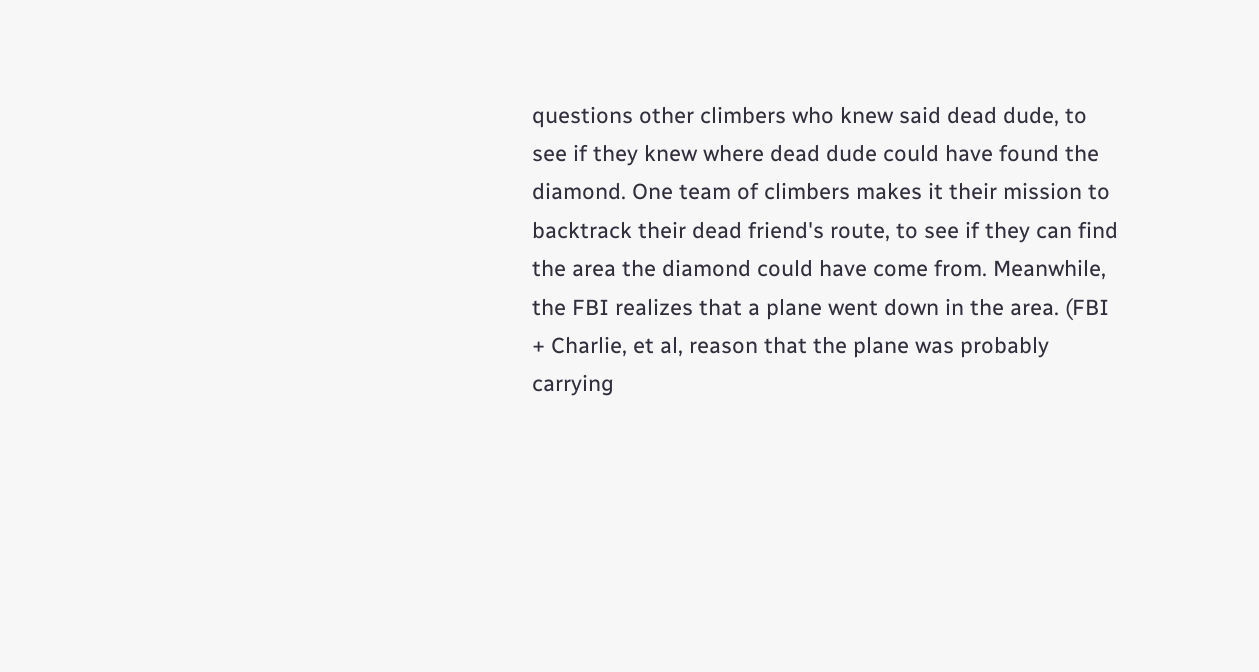questions other climbers who knew said dead dude, to see if they knew where dead dude could have found the diamond. One team of climbers makes it their mission to backtrack their dead friend's route, to see if they can find the area the diamond could have come from. Meanwhile, the FBI realizes that a plane went down in the area. (FBI + Charlie, et al, reason that the plane was probably carrying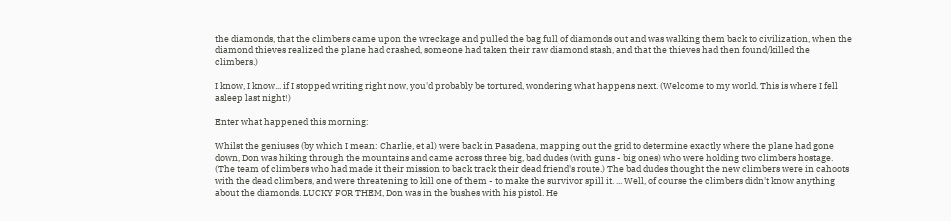the diamonds, that the climbers came upon the wreckage and pulled the bag full of diamonds out and was walking them back to civilization, when the diamond thieves realized the plane had crashed, someone had taken their raw diamond stash, and that the thieves had then found/killed the climbers.)

I know, I know... if I stopped writing right now, you'd probably be tortured, wondering what happens next. (Welcome to my world. This is where I fell asleep last night!)

Enter what happened this morning:

Whilst the geniuses (by which I mean: Charlie, et al) were back in Pasadena, mapping out the grid to determine exactly where the plane had gone down, Don was hiking through the mountains and came across three big, bad dudes (with guns - big ones) who were holding two climbers hostage. (The team of climbers who had made it their mission to back track their dead friend's route.) The bad dudes thought the new climbers were in cahoots with the dead climbers, and were threatening to kill one of them - to make the survivor spill it. ... Well, of course the climbers didn't know anything about the diamonds. LUCKY FOR THEM, Don was in the bushes with his pistol. He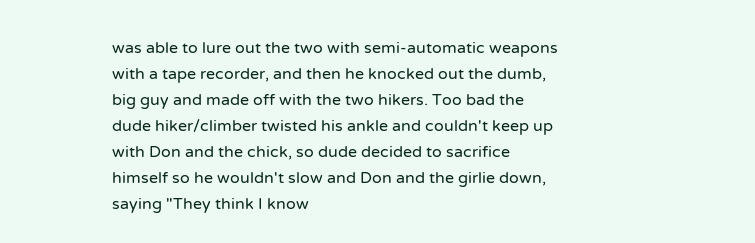was able to lure out the two with semi-automatic weapons with a tape recorder, and then he knocked out the dumb, big guy and made off with the two hikers. Too bad the dude hiker/climber twisted his ankle and couldn't keep up with Don and the chick, so dude decided to sacrifice himself so he wouldn't slow and Don and the girlie down, saying "They think I know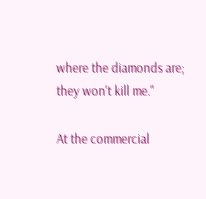where the diamonds are; they won't kill me."

At the commercial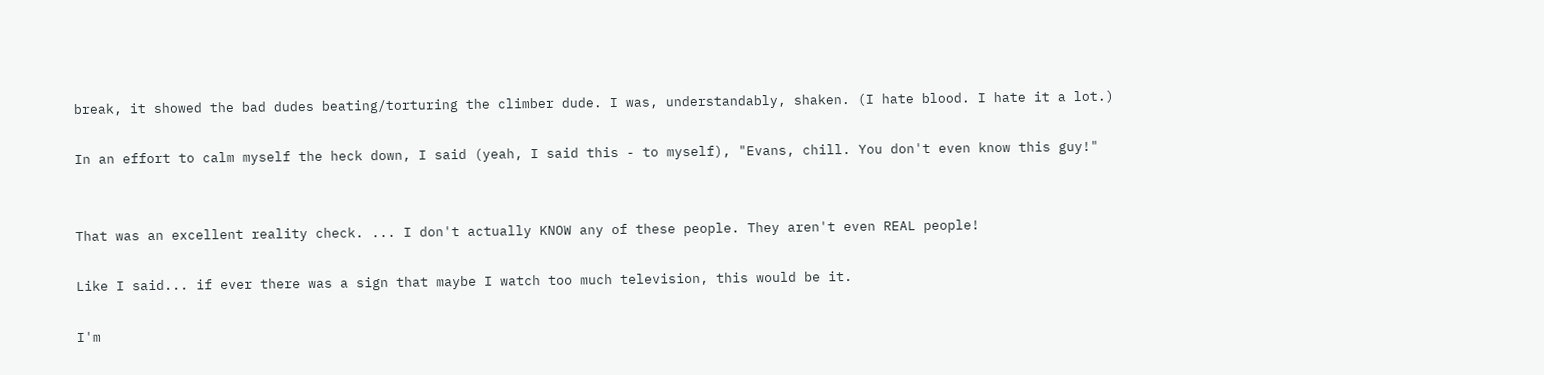break, it showed the bad dudes beating/torturing the climber dude. I was, understandably, shaken. (I hate blood. I hate it a lot.)

In an effort to calm myself the heck down, I said (yeah, I said this - to myself), "Evans, chill. You don't even know this guy!"


That was an excellent reality check. ... I don't actually KNOW any of these people. They aren't even REAL people!

Like I said... if ever there was a sign that maybe I watch too much television, this would be it.

I'm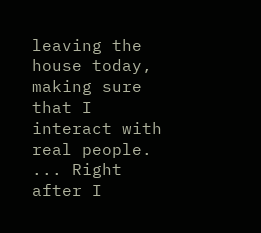leaving the house today, making sure that I interact with real people. ... Right after I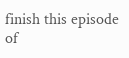finish this episode of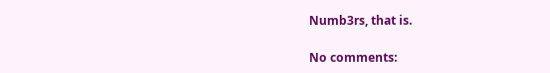Numb3rs, that is.

No comments: